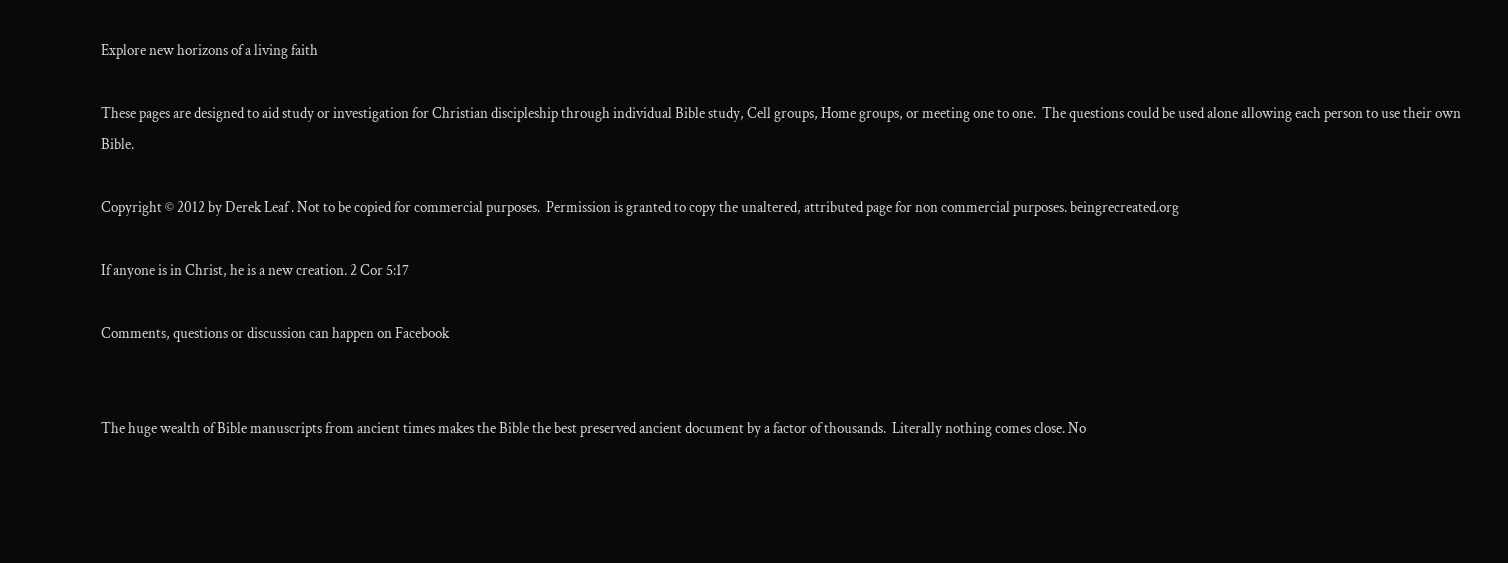Explore new horizons of a living faith

These pages are designed to aid study or investigation for Christian discipleship through individual Bible study, Cell groups, Home groups, or meeting one to one.  The questions could be used alone allowing each person to use their own Bible.

Copyright © 2012 by Derek Leaf . Not to be copied for commercial purposes.  Permission is granted to copy the unaltered, attributed page for non commercial purposes. beingrecreated.org

If anyone is in Christ, he is a new creation. 2 Cor 5:17

Comments, questions or discussion can happen on Facebook


The huge wealth of Bible manuscripts from ancient times makes the Bible the best preserved ancient document by a factor of thousands.  Literally nothing comes close. No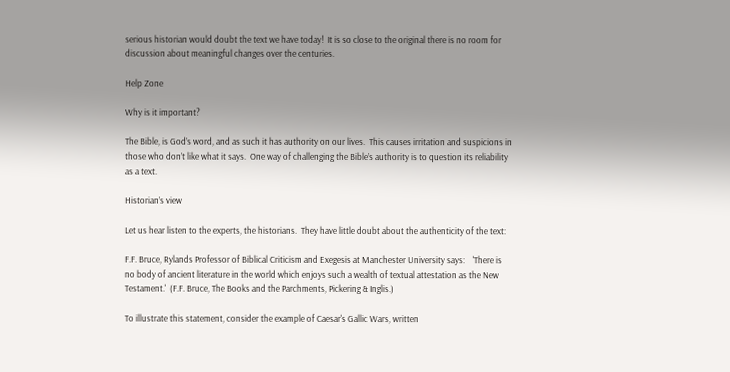serious historian would doubt the text we have today!  It is so close to the original there is no room for discussion about meaningful changes over the centuries.

Help Zone

Why is it important?

The Bible, is God’s word, and as such it has authority on our lives.  This causes irritation and suspicions in those who don’t like what it says.  One way of challenging the Bible’s authority is to question its reliability as a text.

Historian’s view

Let us hear listen to the experts, the historians.  They have little doubt about the authenticity of the text:

F.F. Bruce, Rylands Professor of Biblical Criticism and Exegesis at Manchester University says:    'There is no body of ancient literature in the world which enjoys such a wealth of textual attestation as the New Testament.'  (F.F. Bruce, The Books and the Parchments, Pickering & Inglis.)

To illustrate this statement, consider the example of Caesar's Gallic Wars, written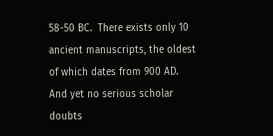58-50 BC.  There exists only 10 ancient manuscripts, the oldest of which dates from 900 AD.  And yet no serious scholar doubts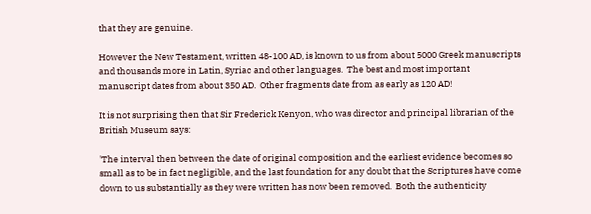that they are genuine.

However the New Testament, written 48-100 AD, is known to us from about 5000 Greek manuscripts and thousands more in Latin, Syriac and other languages.  The best and most important manuscript dates from about 350 AD.  Other fragments date from as early as 120 AD!

It is not surprising then that Sir Frederick Kenyon, who was director and principal librarian of the British Museum says:

'The interval then between the date of original composition and the earliest evidence becomes so small as to be in fact negligible, and the last foundation for any doubt that the Scriptures have come down to us substantially as they were written has now been removed.  Both the authenticity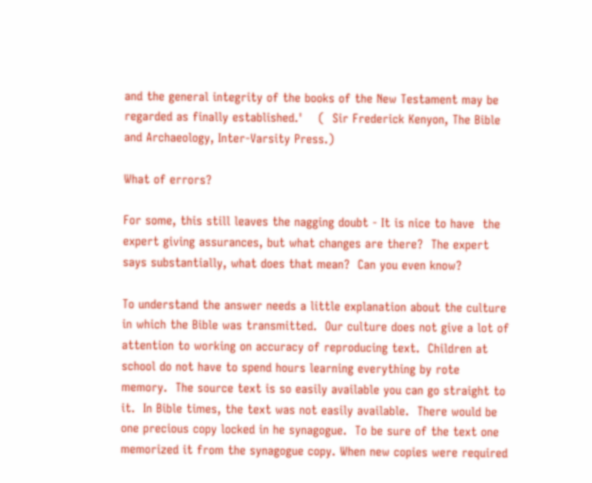and the general integrity of the books of the New Testament may be regarded as finally established.'    (  Sir Frederick Kenyon, The Bible and Archaeology, Inter-Varsity Press.)

What of errors?

For some, this still leaves the nagging doubt - It is nice to have  the expert giving assurances, but what changes are there?  The expert says substantially, what does that mean?  Can you even know?

To understand the answer needs a little explanation about the culture in which the Bible was transmitted.  Our culture does not give a lot of attention to working on accuracy of reproducing text.  Children at school do not have to spend hours learning everything by rote memory.  The source text is so easily available you can go straight to it.  In Bible times, the text was not easily available.  There would be one precious copy locked in he synagogue.  To be sure of the text one memorized it from the synagogue copy. When new copies were required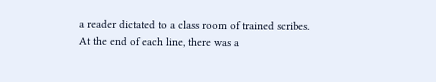a reader dictated to a class room of trained scribes.  At the end of each line, there was a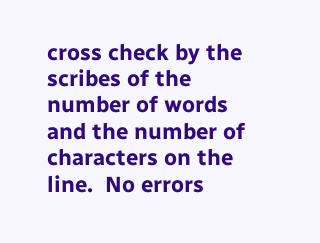cross check by the scribes of the number of words and the number of characters on the line.  No errors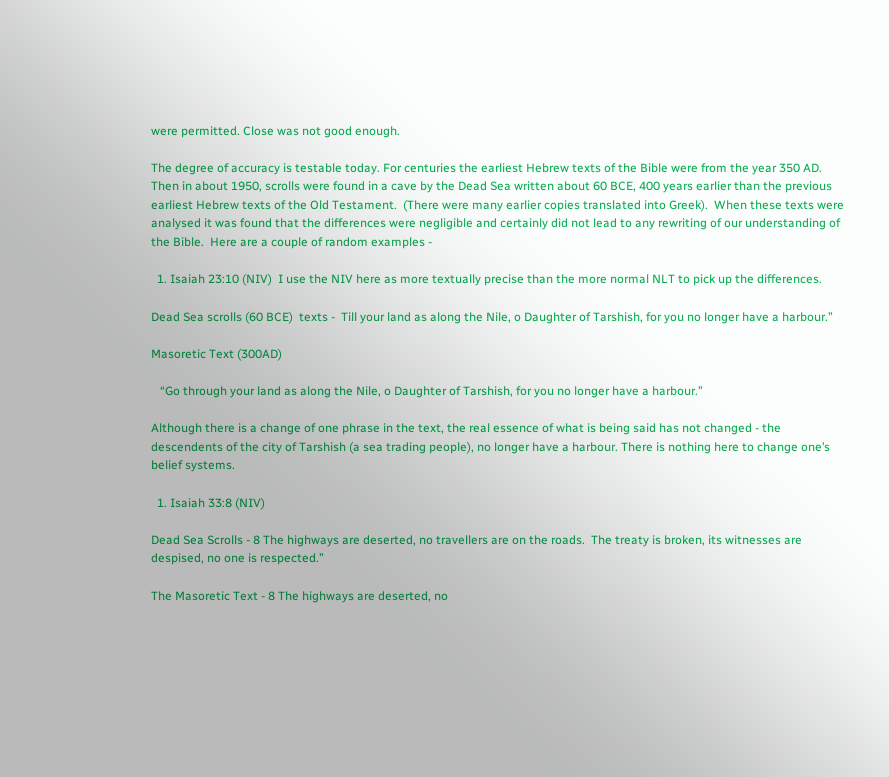were permitted. Close was not good enough.

The degree of accuracy is testable today. For centuries the earliest Hebrew texts of the Bible were from the year 350 AD.  Then in about 1950, scrolls were found in a cave by the Dead Sea written about 60 BCE, 400 years earlier than the previous earliest Hebrew texts of the Old Testament.  (There were many earlier copies translated into Greek).  When these texts were analysed it was found that the differences were negligible and certainly did not lead to any rewriting of our understanding of the Bible.  Here are a couple of random examples -

  1. Isaiah 23:10 (NIV)  I use the NIV here as more textually precise than the more normal NLT to pick up the differences.

Dead Sea scrolls (60 BCE)  texts -  Till your land as along the Nile, o Daughter of Tarshish, for you no longer have a harbour.”

Masoretic Text (300AD)

   “Go through your land as along the Nile, o Daughter of Tarshish, for you no longer have a harbour.”

Although there is a change of one phrase in the text, the real essence of what is being said has not changed - the descendents of the city of Tarshish (a sea trading people), no longer have a harbour. There is nothing here to change one’s belief systems.

  1. Isaiah 33:8 (NIV)

Dead Sea Scrolls - 8 The highways are deserted, no travellers are on the roads.  The treaty is broken, its witnesses are despised, no one is respected.”

The Masoretic Text - 8 The highways are deserted, no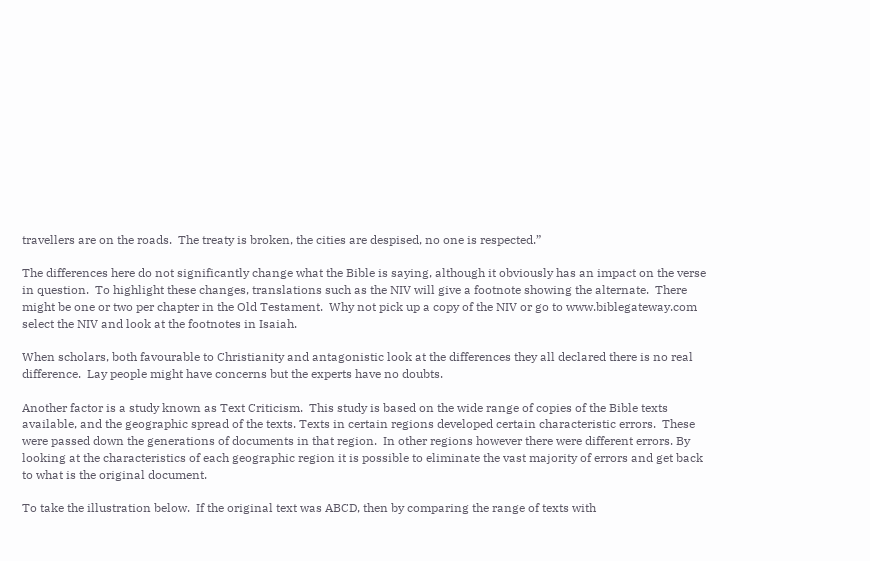travellers are on the roads.  The treaty is broken, the cities are despised, no one is respected.”

The differences here do not significantly change what the Bible is saying, although it obviously has an impact on the verse in question.  To highlight these changes, translations such as the NIV will give a footnote showing the alternate.  There might be one or two per chapter in the Old Testament.  Why not pick up a copy of the NIV or go to www.biblegateway.com select the NIV and look at the footnotes in Isaiah.

When scholars, both favourable to Christianity and antagonistic look at the differences they all declared there is no real difference.  Lay people might have concerns but the experts have no doubts.

Another factor is a study known as Text Criticism.  This study is based on the wide range of copies of the Bible texts available, and the geographic spread of the texts. Texts in certain regions developed certain characteristic errors.  These were passed down the generations of documents in that region.  In other regions however there were different errors. By looking at the characteristics of each geographic region it is possible to eliminate the vast majority of errors and get back to what is the original document.

To take the illustration below.  If the original text was ABCD, then by comparing the range of texts with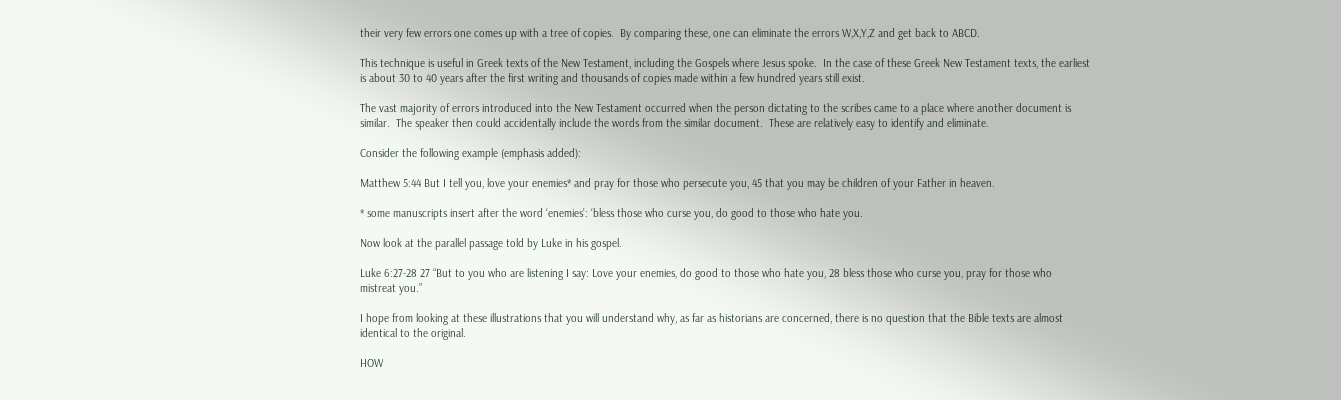their very few errors one comes up with a tree of copies.  By comparing these, one can eliminate the errors W,X,Y,Z and get back to ABCD.

This technique is useful in Greek texts of the New Testament, including the Gospels where Jesus spoke.  In the case of these Greek New Testament texts, the earliest is about 30 to 40 years after the first writing and thousands of copies made within a few hundred years still exist.

The vast majority of errors introduced into the New Testament occurred when the person dictating to the scribes came to a place where another document is similar.  The speaker then could accidentally include the words from the similar document.  These are relatively easy to identify and eliminate.

Consider the following example (emphasis added):

Matthew 5:44 But I tell you, love your enemies* and pray for those who persecute you, 45 that you may be children of your Father in heaven.

* some manuscripts insert after the word ‘enemies’: ‘bless those who curse you, do good to those who hate you.

Now look at the parallel passage told by Luke in his gospel.

Luke 6:27-28 27 “But to you who are listening I say: Love your enemies, do good to those who hate you, 28 bless those who curse you, pray for those who mistreat you.”

I hope from looking at these illustrations that you will understand why, as far as historians are concerned, there is no question that the Bible texts are almost identical to the original.

HOW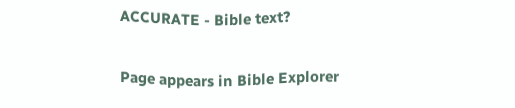ACCURATE - Bible text?

Page appears in Bible Explorer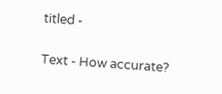titled -

Text - How accurate?